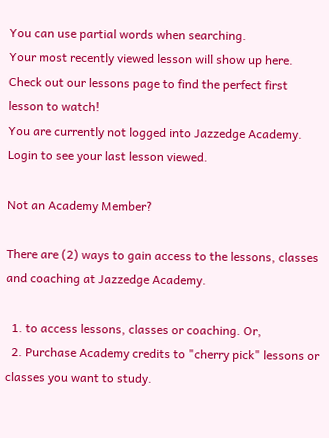You can use partial words when searching.
Your most recently viewed lesson will show up here. Check out our lessons page to find the perfect first lesson to watch!
You are currently not logged into Jazzedge Academy. Login to see your last lesson viewed.

Not an Academy Member?

There are (2) ways to gain access to the lessons, classes and coaching at Jazzedge Academy.

  1. to access lessons, classes or coaching. Or,
  2. Purchase Academy credits to "cherry pick" lessons or classes you want to study.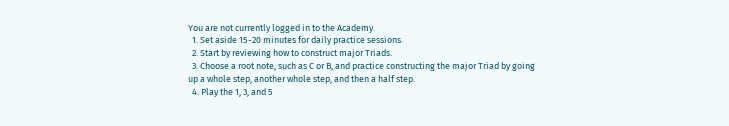You are not currently logged in to the Academy.
  1. Set aside 15-20 minutes for daily practice sessions.
  2. Start by reviewing how to construct major Triads.
  3. Choose a root note, such as C or B, and practice constructing the major Triad by going up a whole step, another whole step, and then a half step.
  4. Play the 1, 3, and 5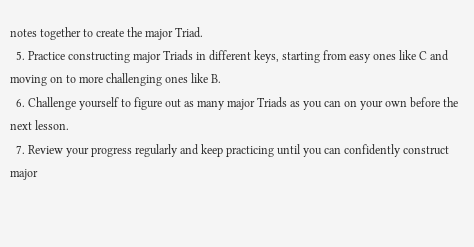notes together to create the major Triad.
  5. Practice constructing major Triads in different keys, starting from easy ones like C and moving on to more challenging ones like B.
  6. Challenge yourself to figure out as many major Triads as you can on your own before the next lesson.
  7. Review your progress regularly and keep practicing until you can confidently construct major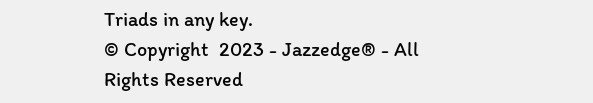Triads in any key.
© Copyright  2023 - Jazzedge® - All Rights Reserved